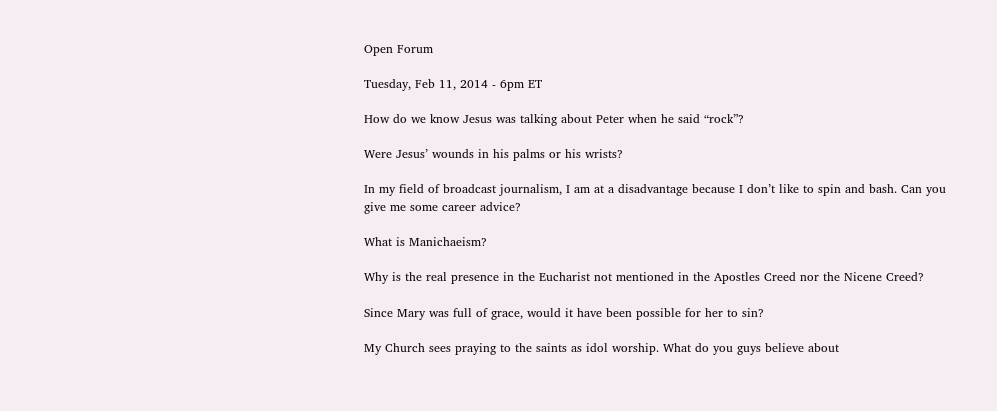Open Forum

Tuesday, Feb 11, 2014 - 6pm ET

How do we know Jesus was talking about Peter when he said “rock”?

Were Jesus’ wounds in his palms or his wrists?

In my field of broadcast journalism, I am at a disadvantage because I don’t like to spin and bash. Can you give me some career advice?

What is Manichaeism?

Why is the real presence in the Eucharist not mentioned in the Apostles Creed nor the Nicene Creed?

Since Mary was full of grace, would it have been possible for her to sin?

My Church sees praying to the saints as idol worship. What do you guys believe about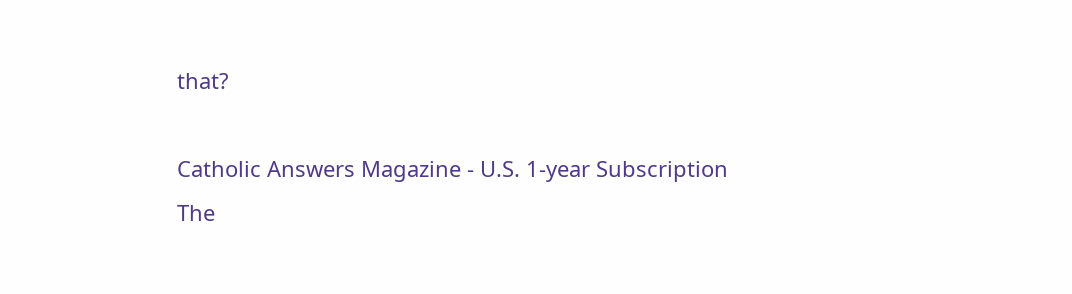that?

Catholic Answers Magazine - U.S. 1-year Subscription
The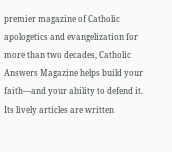premier magazine of Catholic apologetics and evangelization for more than two decades, Catholic Answers Magazine helps build your faith—and your ability to defend it. Its lively articles are written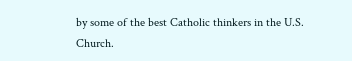by some of the best Catholic thinkers in the U.S. Church.